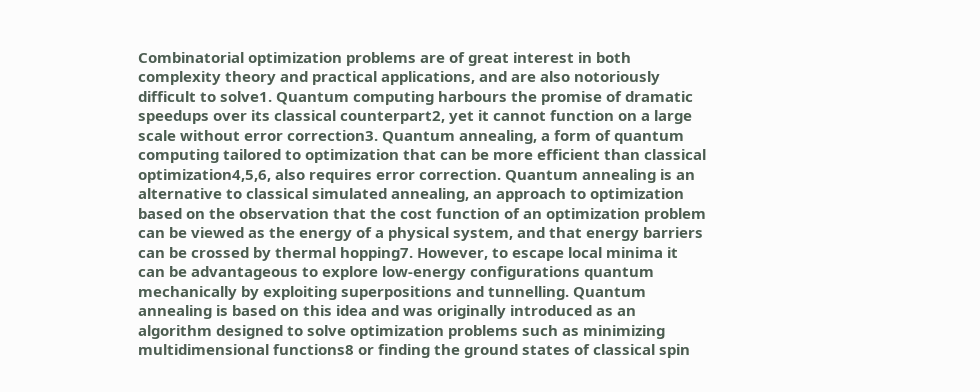Combinatorial optimization problems are of great interest in both complexity theory and practical applications, and are also notoriously difficult to solve1. Quantum computing harbours the promise of dramatic speedups over its classical counterpart2, yet it cannot function on a large scale without error correction3. Quantum annealing, a form of quantum computing tailored to optimization that can be more efficient than classical optimization4,5,6, also requires error correction. Quantum annealing is an alternative to classical simulated annealing, an approach to optimization based on the observation that the cost function of an optimization problem can be viewed as the energy of a physical system, and that energy barriers can be crossed by thermal hopping7. However, to escape local minima it can be advantageous to explore low-energy configurations quantum mechanically by exploiting superpositions and tunnelling. Quantum annealing is based on this idea and was originally introduced as an algorithm designed to solve optimization problems such as minimizing multidimensional functions8 or finding the ground states of classical spin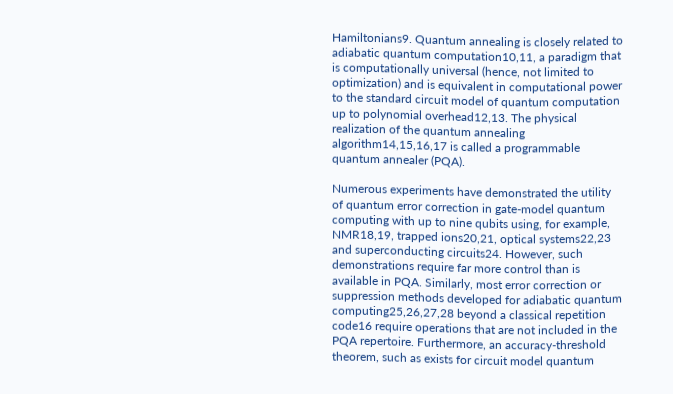Hamiltonians9. Quantum annealing is closely related to adiabatic quantum computation10,11, a paradigm that is computationally universal (hence, not limited to optimization) and is equivalent in computational power to the standard circuit model of quantum computation up to polynomial overhead12,13. The physical realization of the quantum annealing algorithm14,15,16,17 is called a programmable quantum annealer (PQA).

Numerous experiments have demonstrated the utility of quantum error correction in gate-model quantum computing with up to nine qubits using, for example, NMR18,19, trapped ions20,21, optical systems22,23 and superconducting circuits24. However, such demonstrations require far more control than is available in PQA. Similarly, most error correction or suppression methods developed for adiabatic quantum computing25,26,27,28 beyond a classical repetition code16 require operations that are not included in the PQA repertoire. Furthermore, an accuracy-threshold theorem, such as exists for circuit model quantum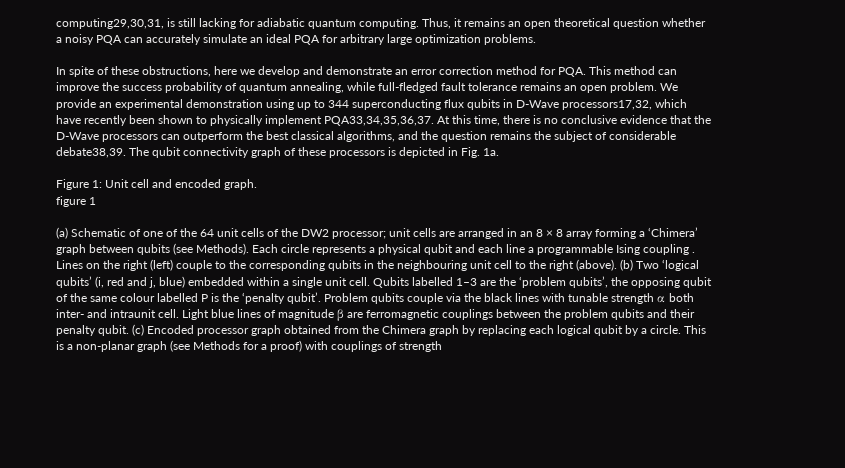computing29,30,31, is still lacking for adiabatic quantum computing. Thus, it remains an open theoretical question whether a noisy PQA can accurately simulate an ideal PQA for arbitrary large optimization problems.

In spite of these obstructions, here we develop and demonstrate an error correction method for PQA. This method can improve the success probability of quantum annealing, while full-fledged fault tolerance remains an open problem. We provide an experimental demonstration using up to 344 superconducting flux qubits in D-Wave processors17,32, which have recently been shown to physically implement PQA33,34,35,36,37. At this time, there is no conclusive evidence that the D-Wave processors can outperform the best classical algorithms, and the question remains the subject of considerable debate38,39. The qubit connectivity graph of these processors is depicted in Fig. 1a.

Figure 1: Unit cell and encoded graph.
figure 1

(a) Schematic of one of the 64 unit cells of the DW2 processor; unit cells are arranged in an 8 × 8 array forming a ‘Chimera’ graph between qubits (see Methods). Each circle represents a physical qubit and each line a programmable Ising coupling . Lines on the right (left) couple to the corresponding qubits in the neighbouring unit cell to the right (above). (b) Two ‘logical qubits’ (i, red and j, blue) embedded within a single unit cell. Qubits labelled 1–3 are the ‘problem qubits’, the opposing qubit of the same colour labelled P is the ‘penalty qubit’. Problem qubits couple via the black lines with tunable strength α both inter- and intraunit cell. Light blue lines of magnitude β are ferromagnetic couplings between the problem qubits and their penalty qubit. (c) Encoded processor graph obtained from the Chimera graph by replacing each logical qubit by a circle. This is a non-planar graph (see Methods for a proof) with couplings of strength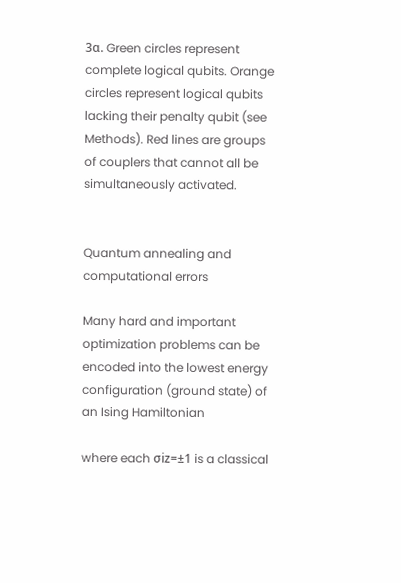3α. Green circles represent complete logical qubits. Orange circles represent logical qubits lacking their penalty qubit (see Methods). Red lines are groups of couplers that cannot all be simultaneously activated.


Quantum annealing and computational errors

Many hard and important optimization problems can be encoded into the lowest energy configuration (ground state) of an Ising Hamiltonian

where each σiz=±1 is a classical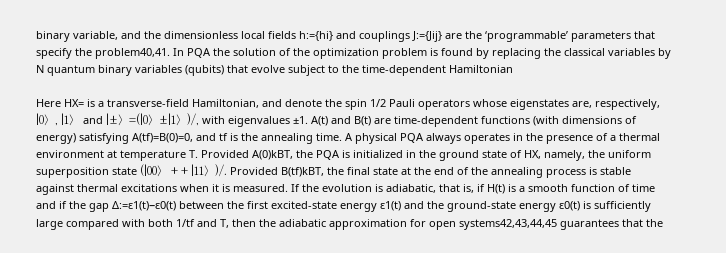binary variable, and the dimensionless local fields h:={hi} and couplings J:={Jij} are the ‘programmable’ parameters that specify the problem40,41. In PQA the solution of the optimization problem is found by replacing the classical variables by N quantum binary variables (qubits) that evolve subject to the time-dependent Hamiltonian

Here HX= is a transverse-field Hamiltonian, and denote the spin 1/2 Pauli operators whose eigenstates are, respectively, |0〉, |1〉 and |±〉=(|0〉±|1〉)/, with eigenvalues ±1. A(t) and B(t) are time-dependent functions (with dimensions of energy) satisfying A(tf)=B(0)=0, and tf is the annealing time. A physical PQA always operates in the presence of a thermal environment at temperature T. Provided A(0)kBT, the PQA is initialized in the ground state of HX, namely, the uniform superposition state (|00〉 + + |11〉)/. Provided B(tf)kBT, the final state at the end of the annealing process is stable against thermal excitations when it is measured. If the evolution is adiabatic, that is, if H(t) is a smooth function of time and if the gap Δ:=ε1(t)−ε0(t) between the first excited-state energy ε1(t) and the ground-state energy ε0(t) is sufficiently large compared with both 1/tf and T, then the adiabatic approximation for open systems42,43,44,45 guarantees that the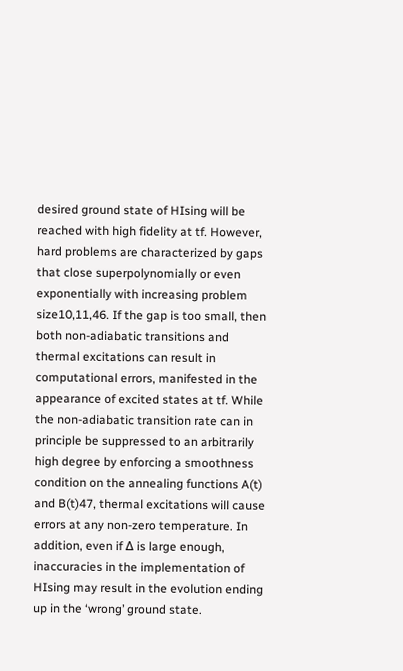desired ground state of HIsing will be reached with high fidelity at tf. However, hard problems are characterized by gaps that close superpolynomially or even exponentially with increasing problem size10,11,46. If the gap is too small, then both non-adiabatic transitions and thermal excitations can result in computational errors, manifested in the appearance of excited states at tf. While the non-adiabatic transition rate can in principle be suppressed to an arbitrarily high degree by enforcing a smoothness condition on the annealing functions A(t) and B(t)47, thermal excitations will cause errors at any non-zero temperature. In addition, even if Δ is large enough, inaccuracies in the implementation of HIsing may result in the evolution ending up in the ‘wrong’ ground state.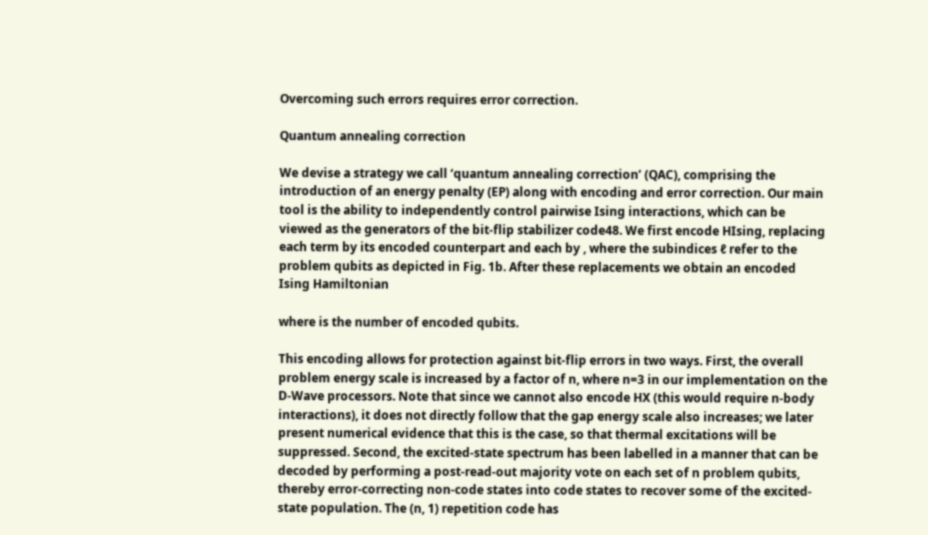Overcoming such errors requires error correction.

Quantum annealing correction

We devise a strategy we call ‘quantum annealing correction’ (QAC), comprising the introduction of an energy penalty (EP) along with encoding and error correction. Our main tool is the ability to independently control pairwise Ising interactions, which can be viewed as the generators of the bit-flip stabilizer code48. We first encode HIsing, replacing each term by its encoded counterpart and each by , where the subindices ℓ refer to the problem qubits as depicted in Fig. 1b. After these replacements we obtain an encoded Ising Hamiltonian

where is the number of encoded qubits.

This encoding allows for protection against bit-flip errors in two ways. First, the overall problem energy scale is increased by a factor of n, where n=3 in our implementation on the D-Wave processors. Note that since we cannot also encode HX (this would require n-body interactions), it does not directly follow that the gap energy scale also increases; we later present numerical evidence that this is the case, so that thermal excitations will be suppressed. Second, the excited-state spectrum has been labelled in a manner that can be decoded by performing a post-read-out majority vote on each set of n problem qubits, thereby error-correcting non-code states into code states to recover some of the excited-state population. The (n, 1) repetition code has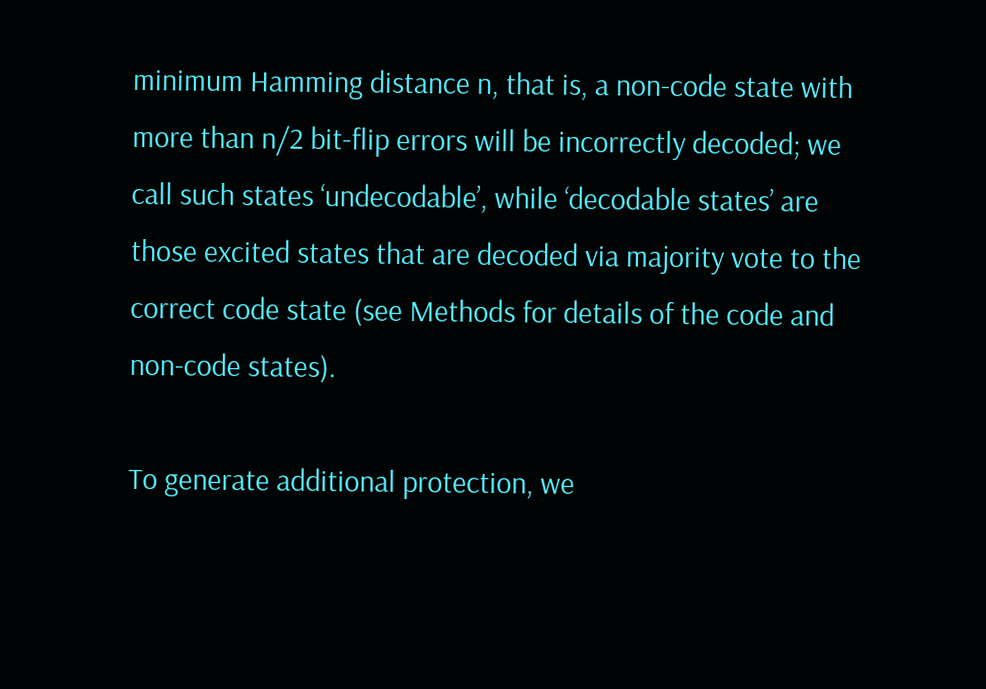minimum Hamming distance n, that is, a non-code state with more than n/2 bit-flip errors will be incorrectly decoded; we call such states ‘undecodable’, while ‘decodable states’ are those excited states that are decoded via majority vote to the correct code state (see Methods for details of the code and non-code states).

To generate additional protection, we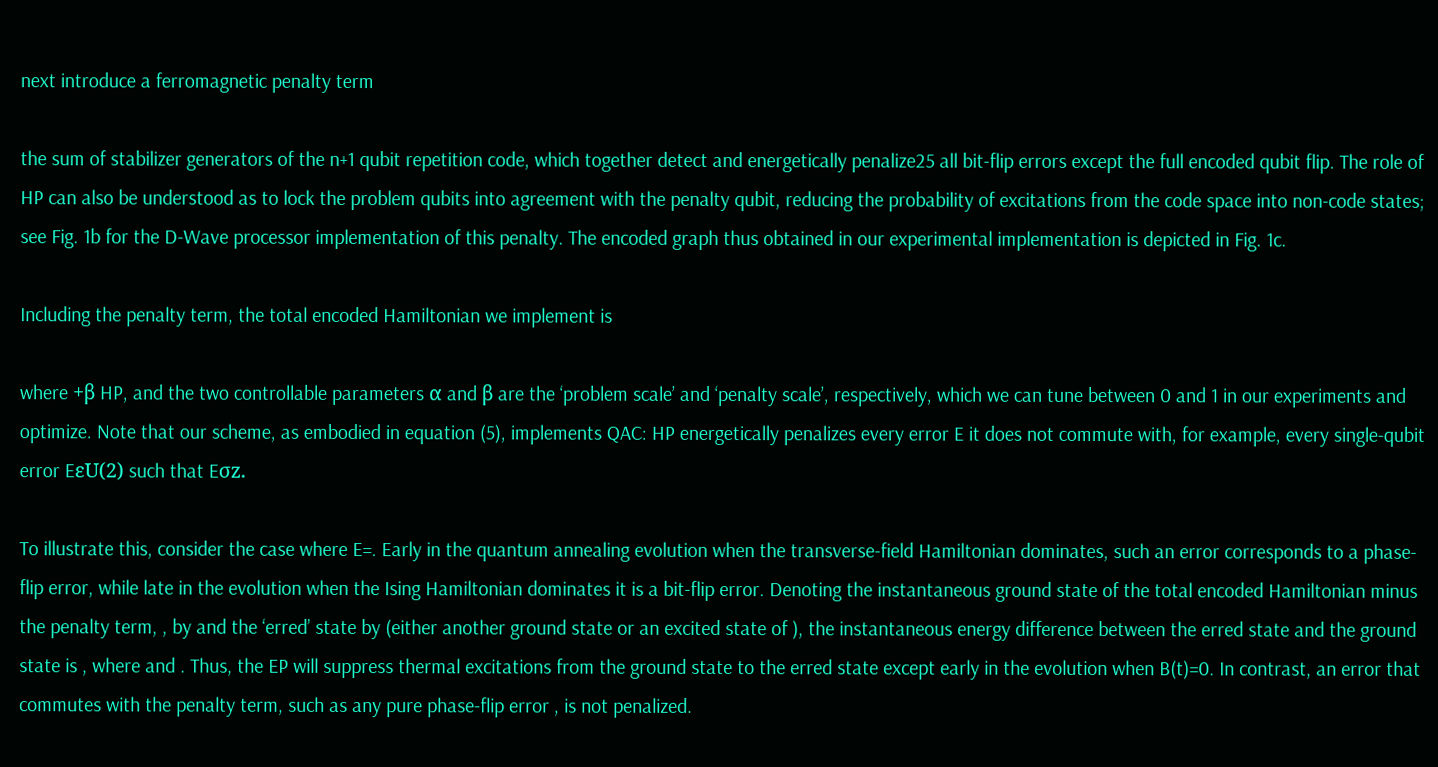next introduce a ferromagnetic penalty term

the sum of stabilizer generators of the n+1 qubit repetition code, which together detect and energetically penalize25 all bit-flip errors except the full encoded qubit flip. The role of HP can also be understood as to lock the problem qubits into agreement with the penalty qubit, reducing the probability of excitations from the code space into non-code states; see Fig. 1b for the D-Wave processor implementation of this penalty. The encoded graph thus obtained in our experimental implementation is depicted in Fig. 1c.

Including the penalty term, the total encoded Hamiltonian we implement is

where +β HP, and the two controllable parameters α and β are the ‘problem scale’ and ‘penalty scale’, respectively, which we can tune between 0 and 1 in our experiments and optimize. Note that our scheme, as embodied in equation (5), implements QAC: HP energetically penalizes every error E it does not commute with, for example, every single-qubit error EεU(2) such that Eσz.

To illustrate this, consider the case where E=. Early in the quantum annealing evolution when the transverse-field Hamiltonian dominates, such an error corresponds to a phase-flip error, while late in the evolution when the Ising Hamiltonian dominates it is a bit-flip error. Denoting the instantaneous ground state of the total encoded Hamiltonian minus the penalty term, , by and the ‘erred’ state by (either another ground state or an excited state of ), the instantaneous energy difference between the erred state and the ground state is , where and . Thus, the EP will suppress thermal excitations from the ground state to the erred state except early in the evolution when B(t)=0. In contrast, an error that commutes with the penalty term, such as any pure phase-flip error , is not penalized.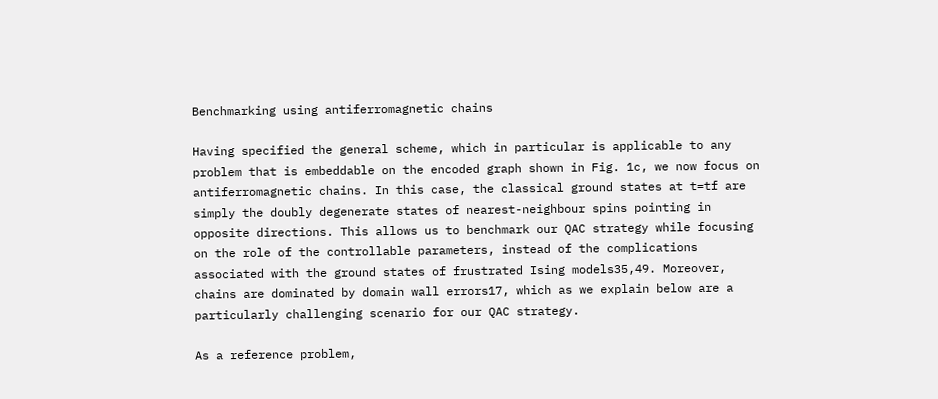Benchmarking using antiferromagnetic chains

Having specified the general scheme, which in particular is applicable to any problem that is embeddable on the encoded graph shown in Fig. 1c, we now focus on antiferromagnetic chains. In this case, the classical ground states at t=tf are simply the doubly degenerate states of nearest-neighbour spins pointing in opposite directions. This allows us to benchmark our QAC strategy while focusing on the role of the controllable parameters, instead of the complications associated with the ground states of frustrated Ising models35,49. Moreover, chains are dominated by domain wall errors17, which as we explain below are a particularly challenging scenario for our QAC strategy.

As a reference problem,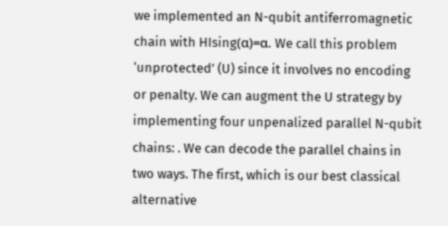we implemented an N-qubit antiferromagnetic chain with HIsing(α)=α. We call this problem ‘unprotected’ (U) since it involves no encoding or penalty. We can augment the U strategy by implementing four unpenalized parallel N-qubit chains: . We can decode the parallel chains in two ways. The first, which is our best classical alternative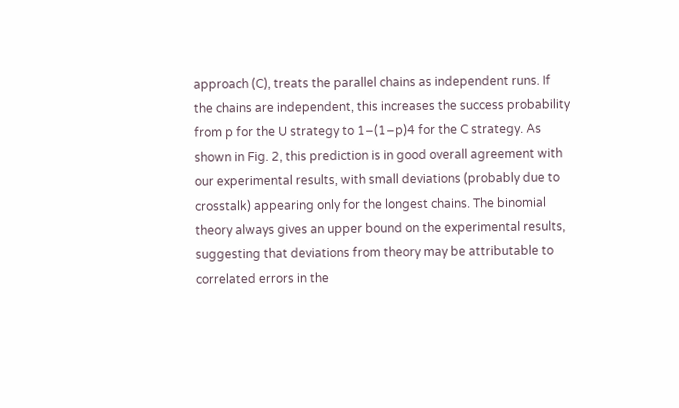approach (C), treats the parallel chains as independent runs. If the chains are independent, this increases the success probability from p for the U strategy to 1−(1−p)4 for the C strategy. As shown in Fig. 2, this prediction is in good overall agreement with our experimental results, with small deviations (probably due to crosstalk) appearing only for the longest chains. The binomial theory always gives an upper bound on the experimental results, suggesting that deviations from theory may be attributable to correlated errors in the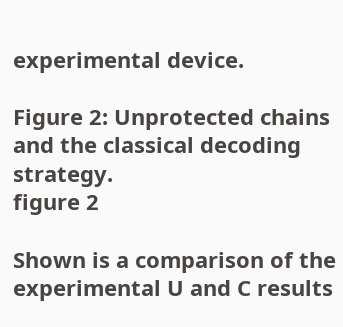experimental device.

Figure 2: Unprotected chains and the classical decoding strategy.
figure 2

Shown is a comparison of the experimental U and C results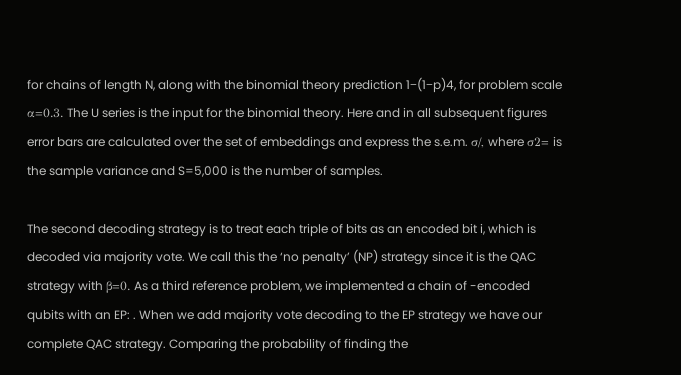for chains of length N, along with the binomial theory prediction 1−(1−p)4, for problem scale α=0.3. The U series is the input for the binomial theory. Here and in all subsequent figures error bars are calculated over the set of embeddings and express the s.e.m. σ/, where σ2= is the sample variance and S=5,000 is the number of samples.

The second decoding strategy is to treat each triple of bits as an encoded bit i, which is decoded via majority vote. We call this the ‘no penalty’ (NP) strategy since it is the QAC strategy with β=0. As a third reference problem, we implemented a chain of -encoded qubits with an EP: . When we add majority vote decoding to the EP strategy we have our complete QAC strategy. Comparing the probability of finding the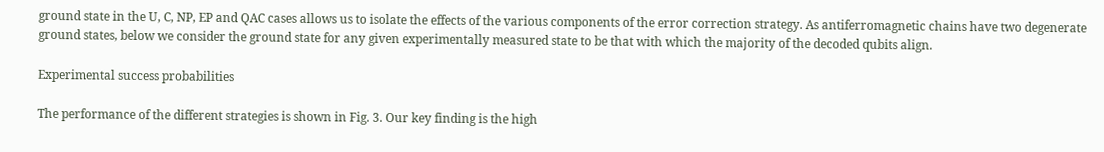ground state in the U, C, NP, EP and QAC cases allows us to isolate the effects of the various components of the error correction strategy. As antiferromagnetic chains have two degenerate ground states, below we consider the ground state for any given experimentally measured state to be that with which the majority of the decoded qubits align.

Experimental success probabilities

The performance of the different strategies is shown in Fig. 3. Our key finding is the high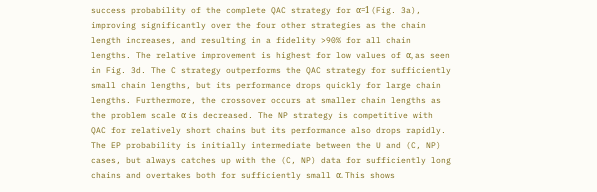success probability of the complete QAC strategy for α=1 (Fig. 3a), improving significantly over the four other strategies as the chain length increases, and resulting in a fidelity >90% for all chain lengths. The relative improvement is highest for low values of α, as seen in Fig. 3d. The C strategy outperforms the QAC strategy for sufficiently small chain lengths, but its performance drops quickly for large chain lengths. Furthermore, the crossover occurs at smaller chain lengths as the problem scale α is decreased. The NP strategy is competitive with QAC for relatively short chains but its performance also drops rapidly. The EP probability is initially intermediate between the U and (C, NP) cases, but always catches up with the (C, NP) data for sufficiently long chains and overtakes both for sufficiently small α. This shows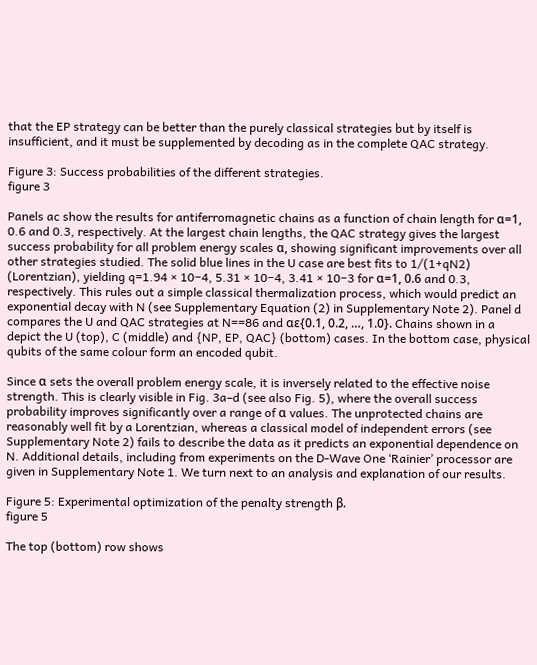that the EP strategy can be better than the purely classical strategies but by itself is insufficient, and it must be supplemented by decoding as in the complete QAC strategy.

Figure 3: Success probabilities of the different strategies.
figure 3

Panels ac show the results for antiferromagnetic chains as a function of chain length for α=1, 0.6 and 0.3, respectively. At the largest chain lengths, the QAC strategy gives the largest success probability for all problem energy scales α, showing significant improvements over all other strategies studied. The solid blue lines in the U case are best fits to 1/(1+qN2) (Lorentzian), yielding q=1.94 × 10−4, 5.31 × 10−4, 3.41 × 10−3 for α=1, 0.6 and 0.3, respectively. This rules out a simple classical thermalization process, which would predict an exponential decay with N (see Supplementary Equation (2) in Supplementary Note 2). Panel d compares the U and QAC strategies at N==86 and αε{0.1, 0.2, …, 1.0}. Chains shown in a depict the U (top), C (middle) and {NP, EP, QAC} (bottom) cases. In the bottom case, physical qubits of the same colour form an encoded qubit.

Since α sets the overall problem energy scale, it is inversely related to the effective noise strength. This is clearly visible in Fig. 3a–d (see also Fig. 5), where the overall success probability improves significantly over a range of α values. The unprotected chains are reasonably well fit by a Lorentzian, whereas a classical model of independent errors (see Supplementary Note 2) fails to describe the data as it predicts an exponential dependence on N. Additional details, including from experiments on the D-Wave One ‘Rainier’ processor are given in Supplementary Note 1. We turn next to an analysis and explanation of our results.

Figure 5: Experimental optimization of the penalty strength β.
figure 5

The top (bottom) row shows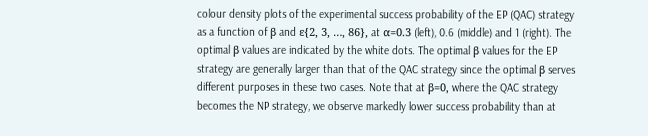colour density plots of the experimental success probability of the EP (QAC) strategy as a function of β and ε{2, 3, …, 86}, at α=0.3 (left), 0.6 (middle) and 1 (right). The optimal β values are indicated by the white dots. The optimal β values for the EP strategy are generally larger than that of the QAC strategy since the optimal β serves different purposes in these two cases. Note that at β=0, where the QAC strategy becomes the NP strategy, we observe markedly lower success probability than at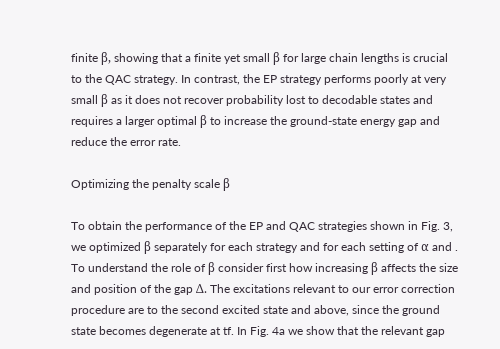finite β, showing that a finite yet small β for large chain lengths is crucial to the QAC strategy. In contrast, the EP strategy performs poorly at very small β as it does not recover probability lost to decodable states and requires a larger optimal β to increase the ground-state energy gap and reduce the error rate.

Optimizing the penalty scale β

To obtain the performance of the EP and QAC strategies shown in Fig. 3, we optimized β separately for each strategy and for each setting of α and . To understand the role of β consider first how increasing β affects the size and position of the gap Δ. The excitations relevant to our error correction procedure are to the second excited state and above, since the ground state becomes degenerate at tf. In Fig. 4a we show that the relevant gap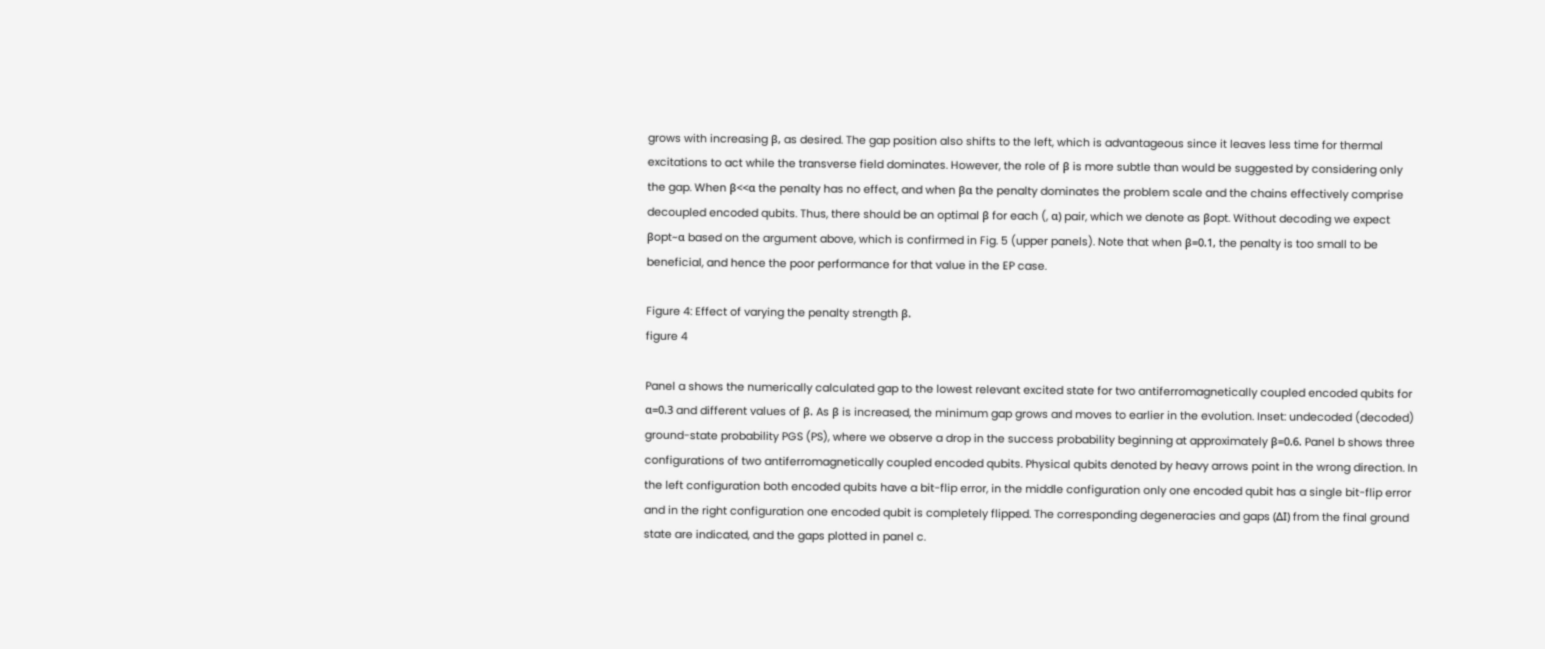grows with increasing β, as desired. The gap position also shifts to the left, which is advantageous since it leaves less time for thermal excitations to act while the transverse field dominates. However, the role of β is more subtle than would be suggested by considering only the gap. When β<<α the penalty has no effect, and when βα the penalty dominates the problem scale and the chains effectively comprise decoupled encoded qubits. Thus, there should be an optimal β for each (, α) pair, which we denote as βopt. Without decoding we expect βopt~α based on the argument above, which is confirmed in Fig. 5 (upper panels). Note that when β=0.1, the penalty is too small to be beneficial, and hence the poor performance for that value in the EP case.

Figure 4: Effect of varying the penalty strength β.
figure 4

Panel a shows the numerically calculated gap to the lowest relevant excited state for two antiferromagnetically coupled encoded qubits for α=0.3 and different values of β. As β is increased, the minimum gap grows and moves to earlier in the evolution. Inset: undecoded (decoded) ground-state probability PGS (PS), where we observe a drop in the success probability beginning at approximately β=0.6. Panel b shows three configurations of two antiferromagnetically coupled encoded qubits. Physical qubits denoted by heavy arrows point in the wrong direction. In the left configuration both encoded qubits have a bit-flip error, in the middle configuration only one encoded qubit has a single bit-flip error and in the right configuration one encoded qubit is completely flipped. The corresponding degeneracies and gaps (ΔI) from the final ground state are indicated, and the gaps plotted in panel c.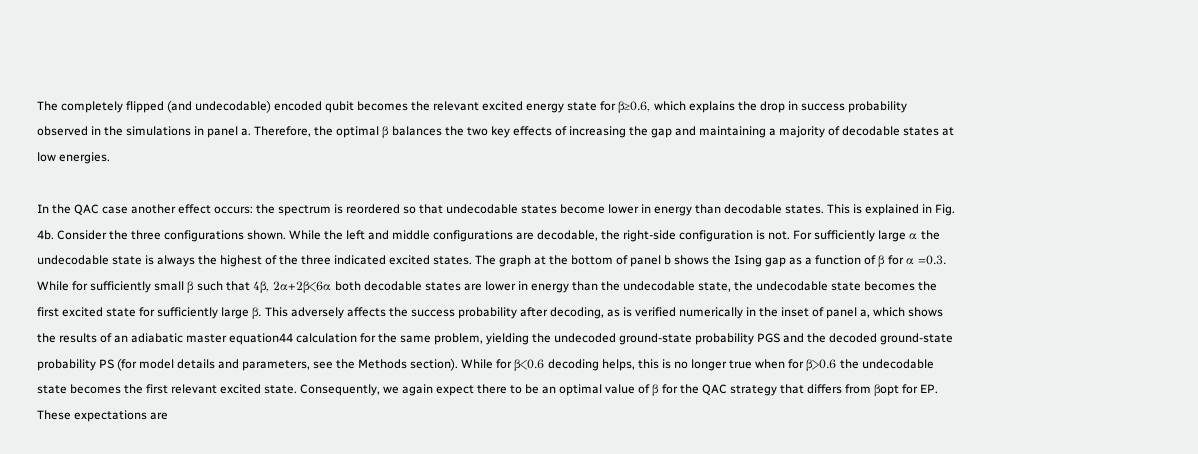The completely flipped (and undecodable) encoded qubit becomes the relevant excited energy state for β≥0.6, which explains the drop in success probability observed in the simulations in panel a. Therefore, the optimal β balances the two key effects of increasing the gap and maintaining a majority of decodable states at low energies.

In the QAC case another effect occurs: the spectrum is reordered so that undecodable states become lower in energy than decodable states. This is explained in Fig. 4b. Consider the three configurations shown. While the left and middle configurations are decodable, the right-side configuration is not. For sufficiently large α the undecodable state is always the highest of the three indicated excited states. The graph at the bottom of panel b shows the Ising gap as a function of β for α =0.3. While for sufficiently small β such that 4β, 2α+2β<6α both decodable states are lower in energy than the undecodable state, the undecodable state becomes the first excited state for sufficiently large β. This adversely affects the success probability after decoding, as is verified numerically in the inset of panel a, which shows the results of an adiabatic master equation44 calculation for the same problem, yielding the undecoded ground-state probability PGS and the decoded ground-state probability PS (for model details and parameters, see the Methods section). While for β<0.6 decoding helps, this is no longer true when for β>0.6 the undecodable state becomes the first relevant excited state. Consequently, we again expect there to be an optimal value of β for the QAC strategy that differs from βopt for EP. These expectations are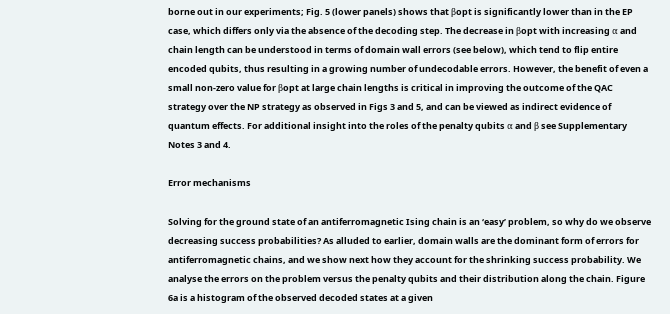borne out in our experiments; Fig. 5 (lower panels) shows that βopt is significantly lower than in the EP case, which differs only via the absence of the decoding step. The decrease in βopt with increasing α and chain length can be understood in terms of domain wall errors (see below), which tend to flip entire encoded qubits, thus resulting in a growing number of undecodable errors. However, the benefit of even a small non-zero value for βopt at large chain lengths is critical in improving the outcome of the QAC strategy over the NP strategy as observed in Figs 3 and 5, and can be viewed as indirect evidence of quantum effects. For additional insight into the roles of the penalty qubits α and β see Supplementary Notes 3 and 4.

Error mechanisms

Solving for the ground state of an antiferromagnetic Ising chain is an ‘easy’ problem, so why do we observe decreasing success probabilities? As alluded to earlier, domain walls are the dominant form of errors for antiferromagnetic chains, and we show next how they account for the shrinking success probability. We analyse the errors on the problem versus the penalty qubits and their distribution along the chain. Figure 6a is a histogram of the observed decoded states at a given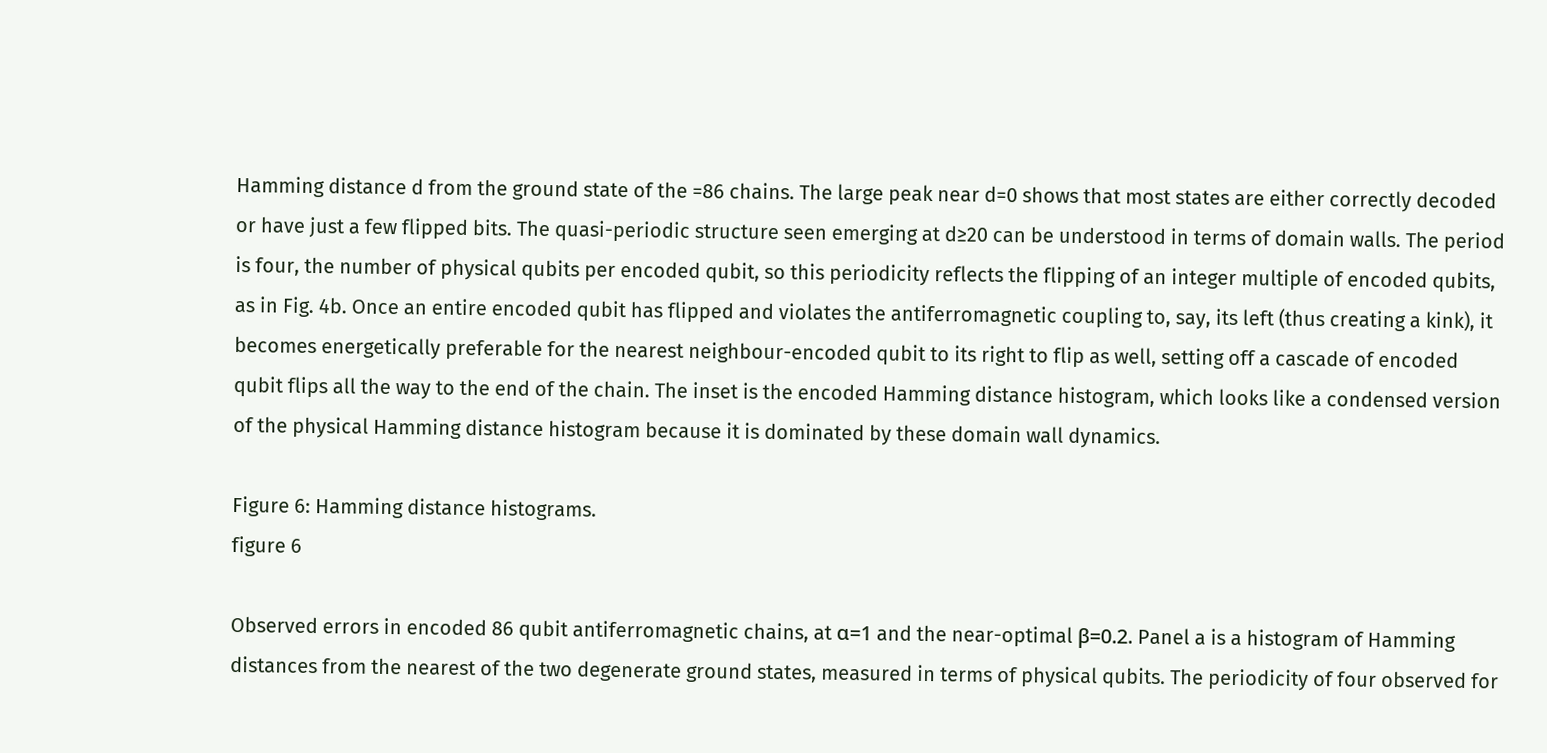Hamming distance d from the ground state of the =86 chains. The large peak near d=0 shows that most states are either correctly decoded or have just a few flipped bits. The quasi-periodic structure seen emerging at d≥20 can be understood in terms of domain walls. The period is four, the number of physical qubits per encoded qubit, so this periodicity reflects the flipping of an integer multiple of encoded qubits, as in Fig. 4b. Once an entire encoded qubit has flipped and violates the antiferromagnetic coupling to, say, its left (thus creating a kink), it becomes energetically preferable for the nearest neighbour-encoded qubit to its right to flip as well, setting off a cascade of encoded qubit flips all the way to the end of the chain. The inset is the encoded Hamming distance histogram, which looks like a condensed version of the physical Hamming distance histogram because it is dominated by these domain wall dynamics.

Figure 6: Hamming distance histograms.
figure 6

Observed errors in encoded 86 qubit antiferromagnetic chains, at α=1 and the near-optimal β=0.2. Panel a is a histogram of Hamming distances from the nearest of the two degenerate ground states, measured in terms of physical qubits. The periodicity of four observed for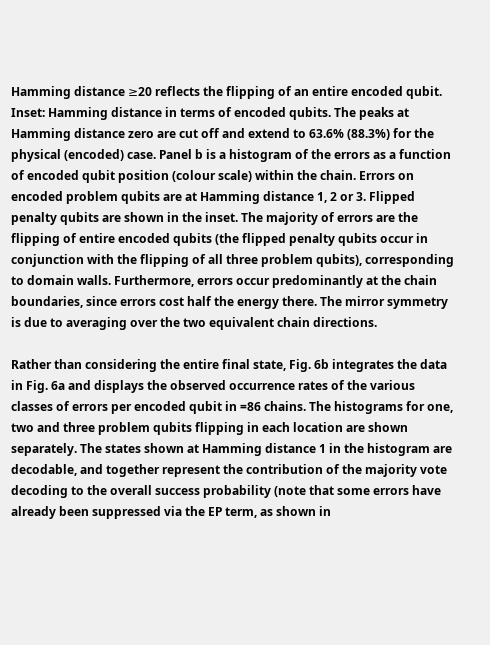Hamming distance ≥20 reflects the flipping of an entire encoded qubit. Inset: Hamming distance in terms of encoded qubits. The peaks at Hamming distance zero are cut off and extend to 63.6% (88.3%) for the physical (encoded) case. Panel b is a histogram of the errors as a function of encoded qubit position (colour scale) within the chain. Errors on encoded problem qubits are at Hamming distance 1, 2 or 3. Flipped penalty qubits are shown in the inset. The majority of errors are the flipping of entire encoded qubits (the flipped penalty qubits occur in conjunction with the flipping of all three problem qubits), corresponding to domain walls. Furthermore, errors occur predominantly at the chain boundaries, since errors cost half the energy there. The mirror symmetry is due to averaging over the two equivalent chain directions.

Rather than considering the entire final state, Fig. 6b integrates the data in Fig. 6a and displays the observed occurrence rates of the various classes of errors per encoded qubit in =86 chains. The histograms for one, two and three problem qubits flipping in each location are shown separately. The states shown at Hamming distance 1 in the histogram are decodable, and together represent the contribution of the majority vote decoding to the overall success probability (note that some errors have already been suppressed via the EP term, as shown in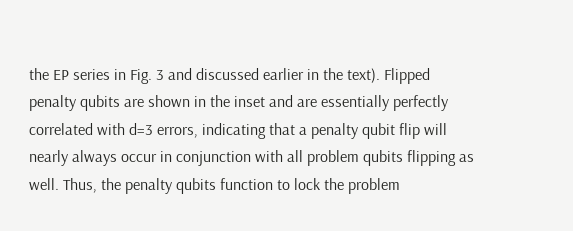the EP series in Fig. 3 and discussed earlier in the text). Flipped penalty qubits are shown in the inset and are essentially perfectly correlated with d=3 errors, indicating that a penalty qubit flip will nearly always occur in conjunction with all problem qubits flipping as well. Thus, the penalty qubits function to lock the problem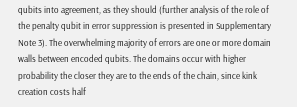qubits into agreement, as they should (further analysis of the role of the penalty qubit in error suppression is presented in Supplementary Note 3). The overwhelming majority of errors are one or more domain walls between encoded qubits. The domains occur with higher probability the closer they are to the ends of the chain, since kink creation costs half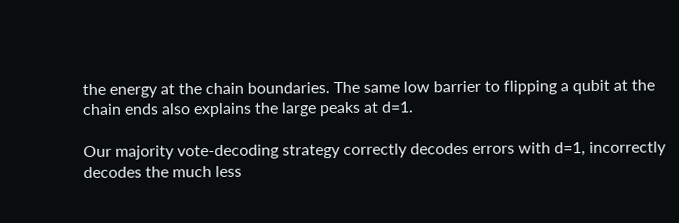the energy at the chain boundaries. The same low barrier to flipping a qubit at the chain ends also explains the large peaks at d=1.

Our majority vote-decoding strategy correctly decodes errors with d=1, incorrectly decodes the much less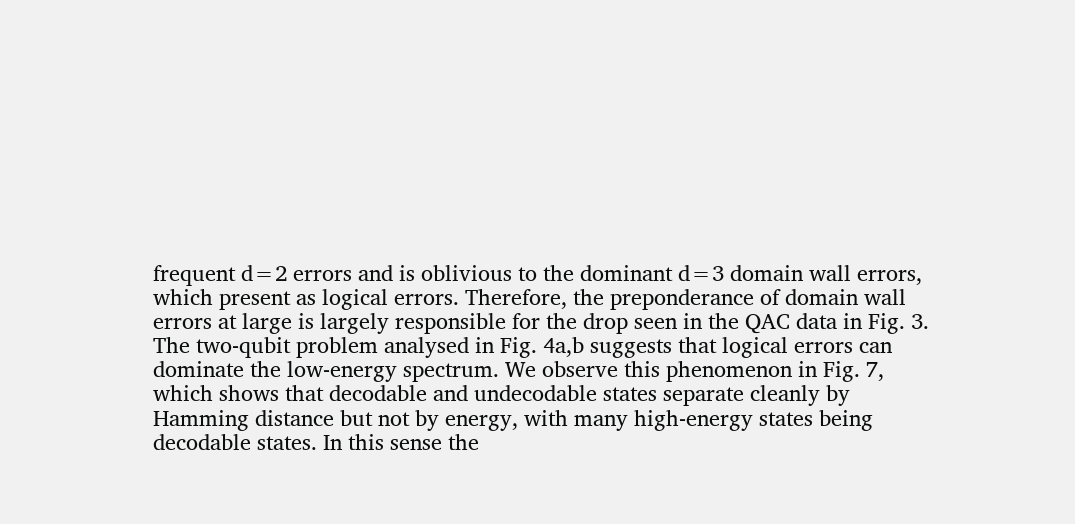frequent d=2 errors and is oblivious to the dominant d=3 domain wall errors, which present as logical errors. Therefore, the preponderance of domain wall errors at large is largely responsible for the drop seen in the QAC data in Fig. 3. The two-qubit problem analysed in Fig. 4a,b suggests that logical errors can dominate the low-energy spectrum. We observe this phenomenon in Fig. 7, which shows that decodable and undecodable states separate cleanly by Hamming distance but not by energy, with many high-energy states being decodable states. In this sense the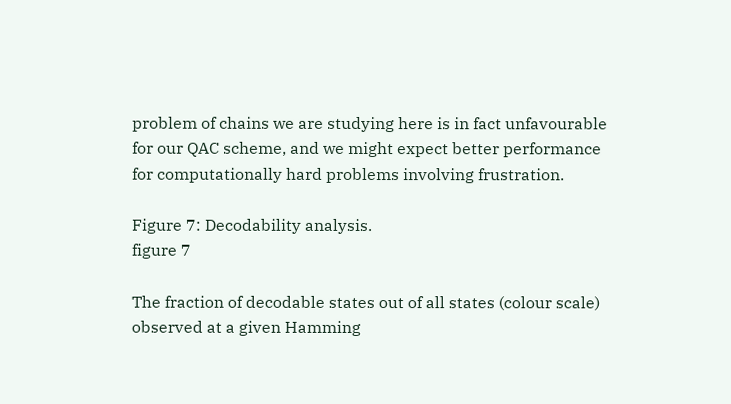problem of chains we are studying here is in fact unfavourable for our QAC scheme, and we might expect better performance for computationally hard problems involving frustration.

Figure 7: Decodability analysis.
figure 7

The fraction of decodable states out of all states (colour scale) observed at a given Hamming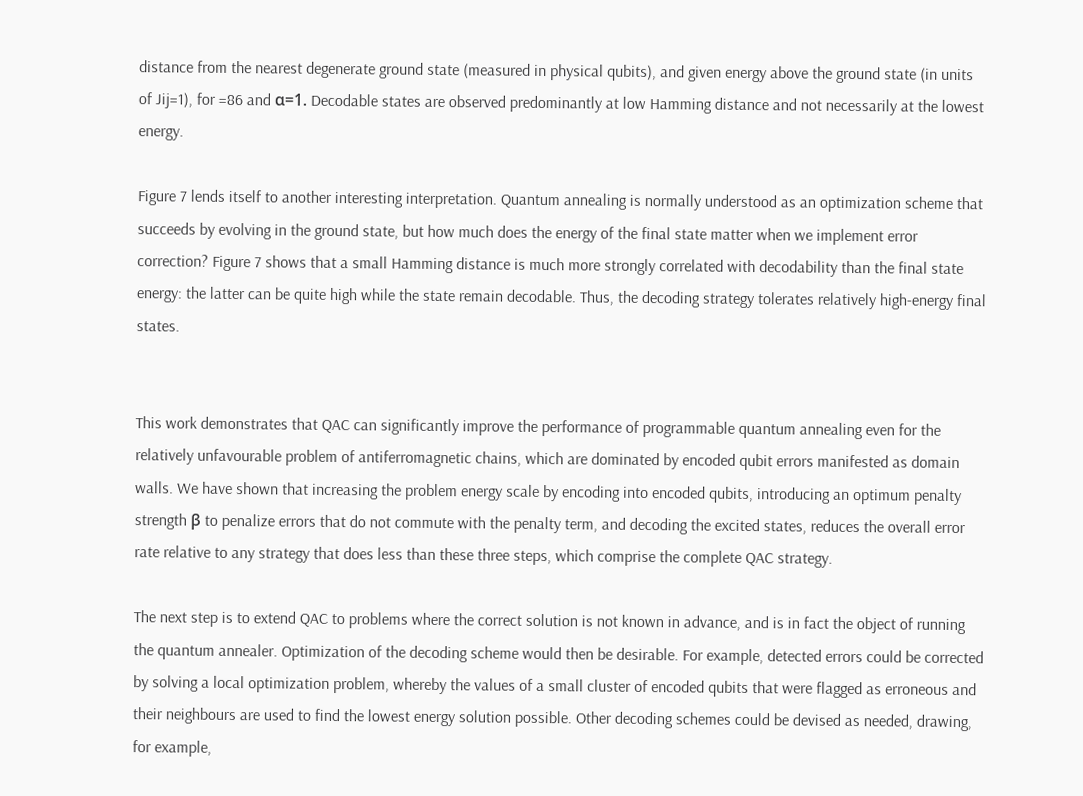distance from the nearest degenerate ground state (measured in physical qubits), and given energy above the ground state (in units of Jij=1), for =86 and α=1. Decodable states are observed predominantly at low Hamming distance and not necessarily at the lowest energy.

Figure 7 lends itself to another interesting interpretation. Quantum annealing is normally understood as an optimization scheme that succeeds by evolving in the ground state, but how much does the energy of the final state matter when we implement error correction? Figure 7 shows that a small Hamming distance is much more strongly correlated with decodability than the final state energy: the latter can be quite high while the state remain decodable. Thus, the decoding strategy tolerates relatively high-energy final states.


This work demonstrates that QAC can significantly improve the performance of programmable quantum annealing even for the relatively unfavourable problem of antiferromagnetic chains, which are dominated by encoded qubit errors manifested as domain walls. We have shown that increasing the problem energy scale by encoding into encoded qubits, introducing an optimum penalty strength β to penalize errors that do not commute with the penalty term, and decoding the excited states, reduces the overall error rate relative to any strategy that does less than these three steps, which comprise the complete QAC strategy.

The next step is to extend QAC to problems where the correct solution is not known in advance, and is in fact the object of running the quantum annealer. Optimization of the decoding scheme would then be desirable. For example, detected errors could be corrected by solving a local optimization problem, whereby the values of a small cluster of encoded qubits that were flagged as erroneous and their neighbours are used to find the lowest energy solution possible. Other decoding schemes could be devised as needed, drawing, for example,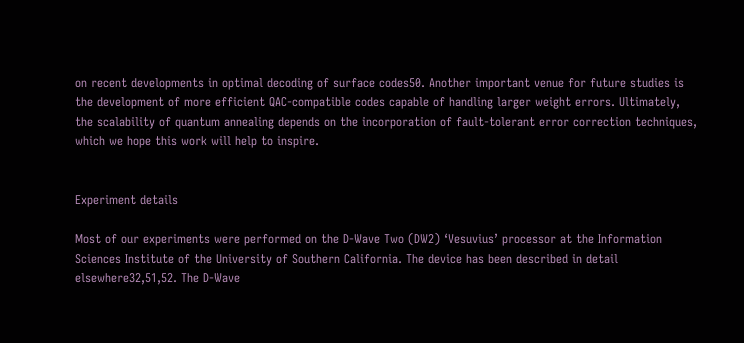on recent developments in optimal decoding of surface codes50. Another important venue for future studies is the development of more efficient QAC-compatible codes capable of handling larger weight errors. Ultimately, the scalability of quantum annealing depends on the incorporation of fault-tolerant error correction techniques, which we hope this work will help to inspire.


Experiment details

Most of our experiments were performed on the D-Wave Two (DW2) ‘Vesuvius’ processor at the Information Sciences Institute of the University of Southern California. The device has been described in detail elsewhere32,51,52. The D-Wave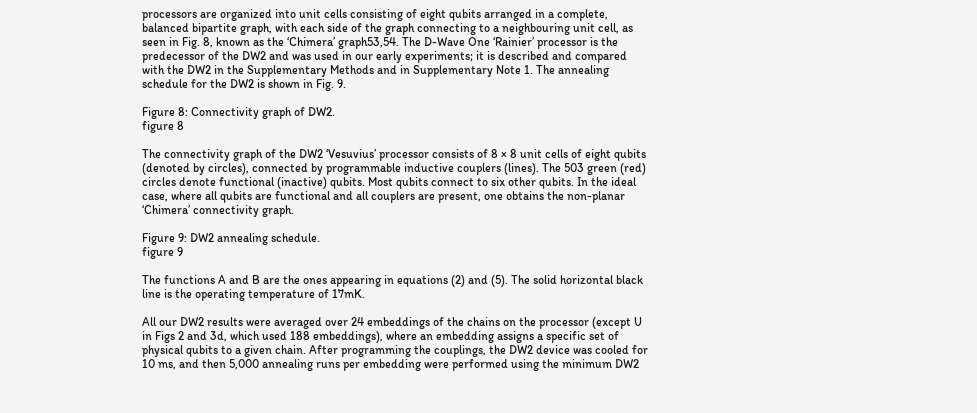processors are organized into unit cells consisting of eight qubits arranged in a complete, balanced bipartite graph, with each side of the graph connecting to a neighbouring unit cell, as seen in Fig. 8, known as the ‘Chimera’ graph53,54. The D-Wave One ‘Rainier’ processor is the predecessor of the DW2 and was used in our early experiments; it is described and compared with the DW2 in the Supplementary Methods and in Supplementary Note 1. The annealing schedule for the DW2 is shown in Fig. 9.

Figure 8: Connectivity graph of DW2.
figure 8

The connectivity graph of the DW2 ‘Vesuvius’ processor consists of 8 × 8 unit cells of eight qubits (denoted by circles), connected by programmable inductive couplers (lines). The 503 green (red) circles denote functional (inactive) qubits. Most qubits connect to six other qubits. In the ideal case, where all qubits are functional and all couplers are present, one obtains the non-planar ‘Chimera’ connectivity graph.

Figure 9: DW2 annealing schedule.
figure 9

The functions A and B are the ones appearing in equations (2) and (5). The solid horizontal black line is the operating temperature of 17mK.

All our DW2 results were averaged over 24 embeddings of the chains on the processor (except U in Figs 2 and 3d, which used 188 embeddings), where an embedding assigns a specific set of physical qubits to a given chain. After programming the couplings, the DW2 device was cooled for 10 ms, and then 5,000 annealing runs per embedding were performed using the minimum DW2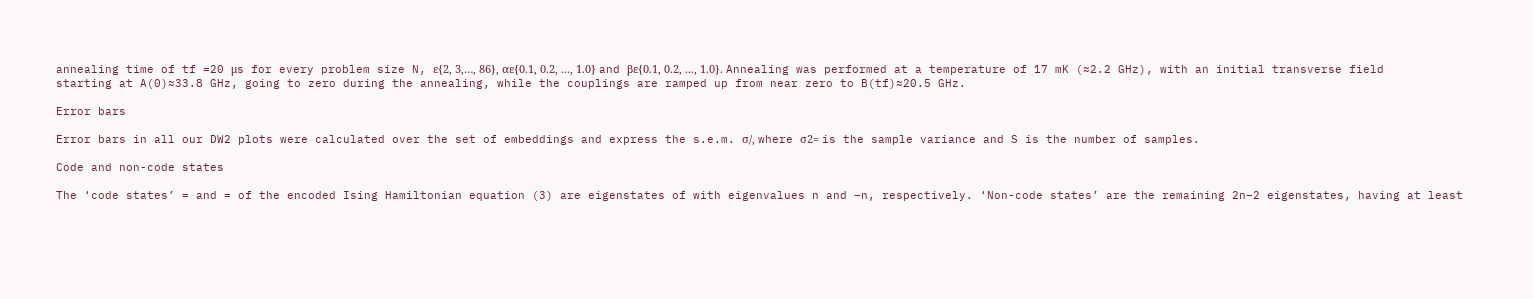annealing time of tf =20 μs for every problem size N, ε{2, 3,…, 86}, αε{0.1, 0.2, ..., 1.0} and βε{0.1, 0.2, ..., 1.0}. Annealing was performed at a temperature of 17 mK (≈2.2 GHz), with an initial transverse field starting at A(0)≈33.8 GHz, going to zero during the annealing, while the couplings are ramped up from near zero to B(tf)≈20.5 GHz.

Error bars

Error bars in all our DW2 plots were calculated over the set of embeddings and express the s.e.m. σ/, where σ2= is the sample variance and S is the number of samples.

Code and non-code states

The ‘code states’ = and = of the encoded Ising Hamiltonian equation (3) are eigenstates of with eigenvalues n and −n, respectively. ‘Non-code states’ are the remaining 2n−2 eigenstates, having at least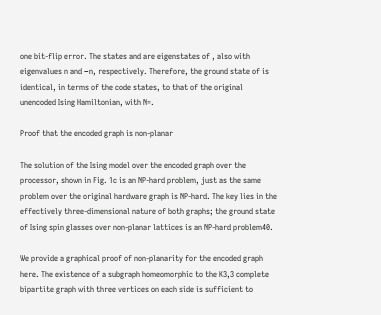one bit-flip error. The states and are eigenstates of , also with eigenvalues n and −n, respectively. Therefore, the ground state of is identical, in terms of the code states, to that of the original unencoded Ising Hamiltonian, with N=.

Proof that the encoded graph is non-planar

The solution of the Ising model over the encoded graph over the processor, shown in Fig. 1c is an NP-hard problem, just as the same problem over the original hardware graph is NP-hard. The key lies in the effectively three-dimensional nature of both graphs; the ground state of Ising spin glasses over non-planar lattices is an NP-hard problem40.

We provide a graphical proof of non-planarity for the encoded graph here. The existence of a subgraph homeomorphic to the K3,3 complete bipartite graph with three vertices on each side is sufficient to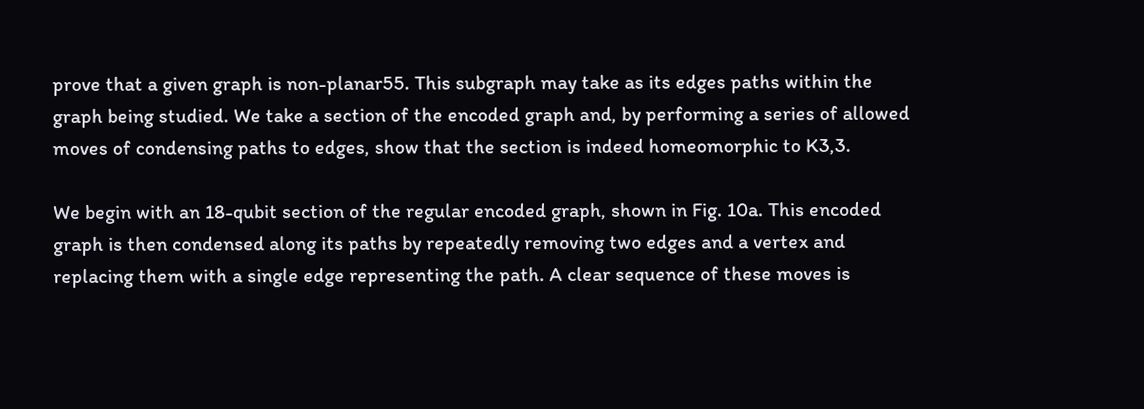prove that a given graph is non-planar55. This subgraph may take as its edges paths within the graph being studied. We take a section of the encoded graph and, by performing a series of allowed moves of condensing paths to edges, show that the section is indeed homeomorphic to K3,3.

We begin with an 18-qubit section of the regular encoded graph, shown in Fig. 10a. This encoded graph is then condensed along its paths by repeatedly removing two edges and a vertex and replacing them with a single edge representing the path. A clear sequence of these moves is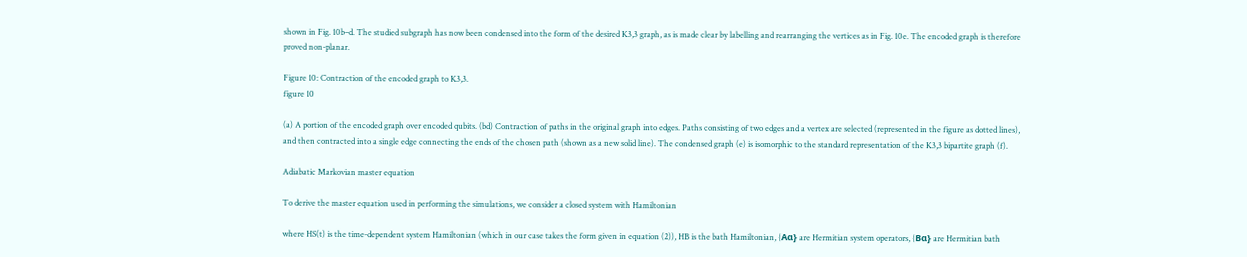shown in Fig. 10b–d. The studied subgraph has now been condensed into the form of the desired K3,3 graph, as is made clear by labelling and rearranging the vertices as in Fig. 10e. The encoded graph is therefore proved non-planar.

Figure 10: Contraction of the encoded graph to K3,3.
figure 10

(a) A portion of the encoded graph over encoded qubits. (bd) Contraction of paths in the original graph into edges. Paths consisting of two edges and a vertex are selected (represented in the figure as dotted lines), and then contracted into a single edge connecting the ends of the chosen path (shown as a new solid line). The condensed graph (e) is isomorphic to the standard representation of the K3,3 bipartite graph (f).

Adiabatic Markovian master equation

To derive the master equation used in performing the simulations, we consider a closed system with Hamiltonian

where HS(t) is the time-dependent system Hamiltonian (which in our case takes the form given in equation (2)), HB is the bath Hamiltonian, {Aα} are Hermitian system operators, {Bα} are Hermitian bath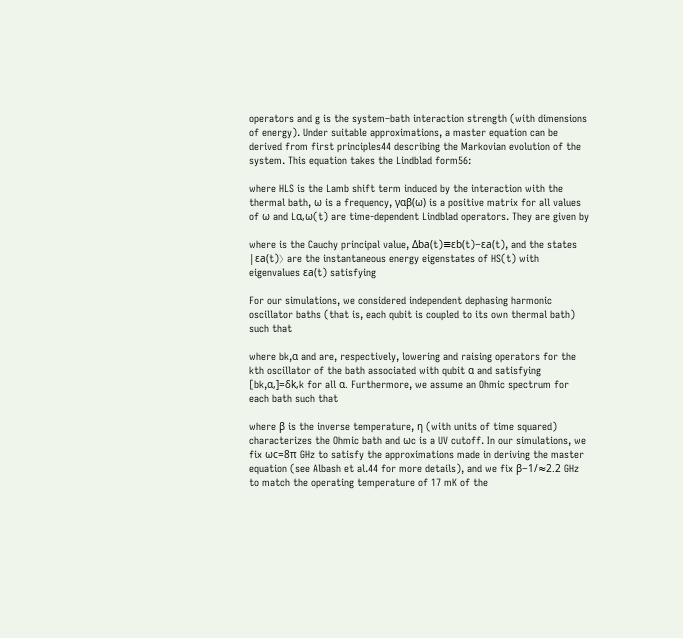operators and g is the system–bath interaction strength (with dimensions of energy). Under suitable approximations, a master equation can be derived from first principles44 describing the Markovian evolution of the system. This equation takes the Lindblad form56:

where HLS is the Lamb shift term induced by the interaction with the thermal bath, ω is a frequency, γαβ(ω) is a positive matrix for all values of ω and Lα,ω(t) are time-dependent Lindblad operators. They are given by

where is the Cauchy principal value, Δba(t)≡εb(t)−εa(t), and the states |εa(t)〉 are the instantaneous energy eigenstates of HS(t) with eigenvalues εa(t) satisfying

For our simulations, we considered independent dephasing harmonic oscillator baths (that is, each qubit is coupled to its own thermal bath) such that

where bk,α and are, respectively, lowering and raising operators for the kth oscillator of the bath associated with qubit α and satisfying [bk,α,]=δk,k for all α. Furthermore, we assume an Ohmic spectrum for each bath such that

where β is the inverse temperature, η (with units of time squared) characterizes the Ohmic bath and ωc is a UV cutoff. In our simulations, we fix ωc=8π GHz to satisfy the approximations made in deriving the master equation (see Albash et al.44 for more details), and we fix β−1/≈2.2 GHz to match the operating temperature of 17 mK of the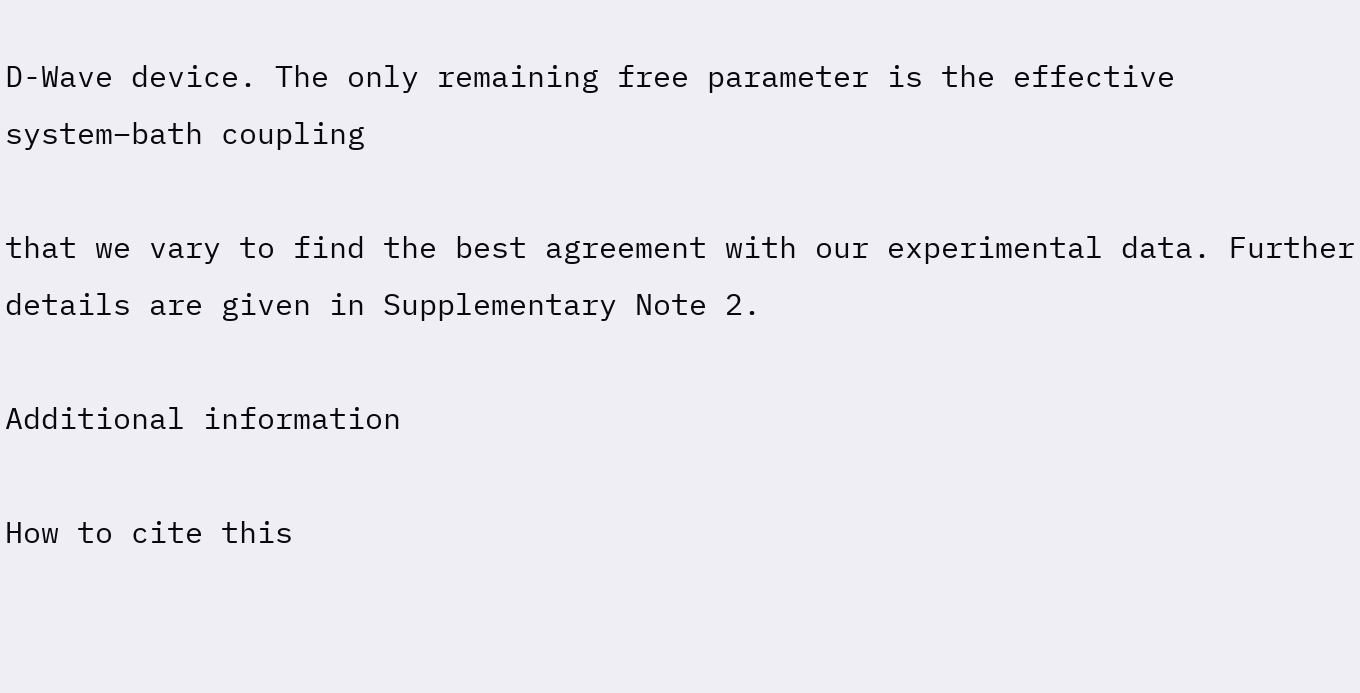D-Wave device. The only remaining free parameter is the effective system–bath coupling

that we vary to find the best agreement with our experimental data. Further details are given in Supplementary Note 2.

Additional information

How to cite this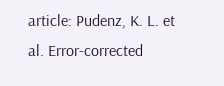article: Pudenz, K. L. et al. Error-corrected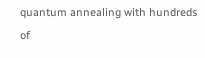quantum annealing with hundreds of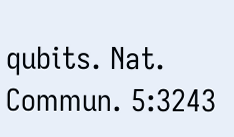qubits. Nat. Commun. 5:3243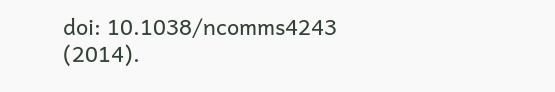doi: 10.1038/ncomms4243 (2014).